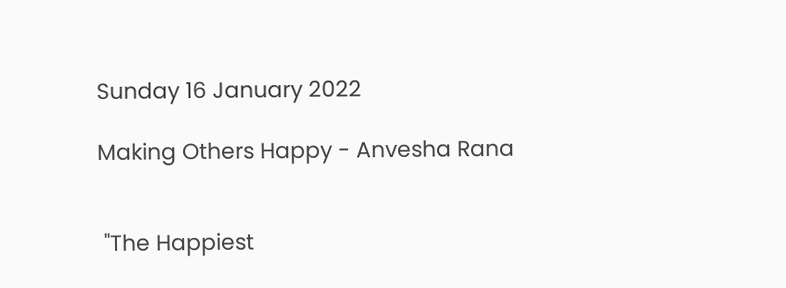Sunday 16 January 2022

Making Others Happy - Anvesha Rana


 "The Happiest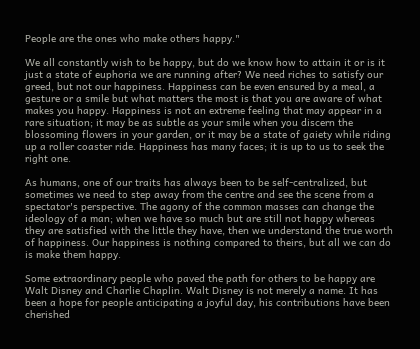People are the ones who make others happy."

We all constantly wish to be happy, but do we know how to attain it or is it just a state of euphoria we are running after? We need riches to satisfy our greed, but not our happiness. Happiness can be even ensured by a meal, a gesture or a smile but what matters the most is that you are aware of what makes you happy. Happiness is not an extreme feeling that may appear in a rare situation; it may be as subtle as your smile when you discern the blossoming flowers in your garden, or it may be a state of gaiety while riding up a roller coaster ride. Happiness has many faces; it is up to us to seek the right one.

As humans, one of our traits has always been to be self-centralized, but sometimes we need to step away from the centre and see the scene from a spectator's perspective. The agony of the common masses can change the ideology of a man; when we have so much but are still not happy whereas they are satisfied with the little they have, then we understand the true worth of happiness. Our happiness is nothing compared to theirs, but all we can do is make them happy.

Some extraordinary people who paved the path for others to be happy are Walt Disney and Charlie Chaplin. Walt Disney is not merely a name. It has been a hope for people anticipating a joyful day, his contributions have been cherished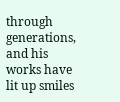through generations, and his works have lit up smiles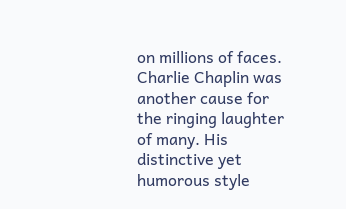on millions of faces. Charlie Chaplin was another cause for the ringing laughter of many. His distinctive yet humorous style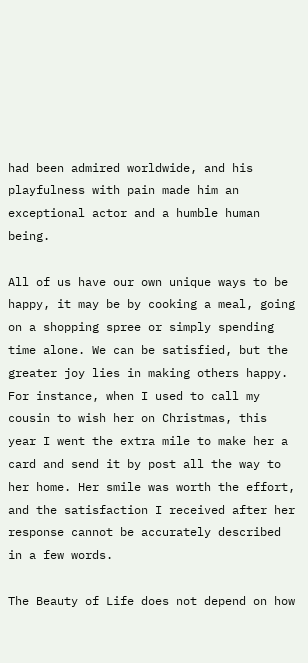had been admired worldwide, and his playfulness with pain made him an exceptional actor and a humble human being.

All of us have our own unique ways to be happy, it may be by cooking a meal, going on a shopping spree or simply spending time alone. We can be satisfied, but the greater joy lies in making others happy. For instance, when I used to call my cousin to wish her on Christmas, this year I went the extra mile to make her a card and send it by post all the way to her home. Her smile was worth the effort, and the satisfaction I received after her response cannot be accurately described in a few words.

The Beauty of Life does not depend on how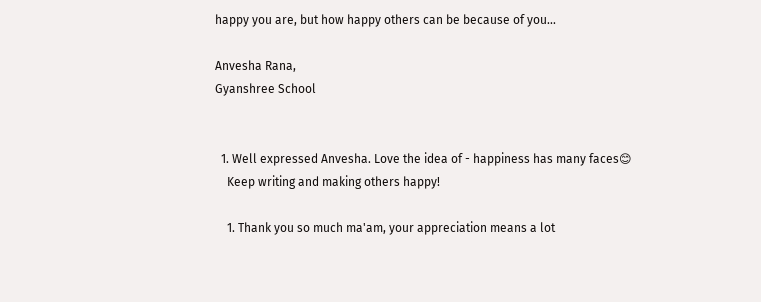happy you are, but how happy others can be because of you...

Anvesha Rana,
Gyanshree School


  1. Well expressed Anvesha. Love the idea of - happiness has many faces😊
    Keep writing and making others happy!

    1. Thank you so much ma'am, your appreciation means a lot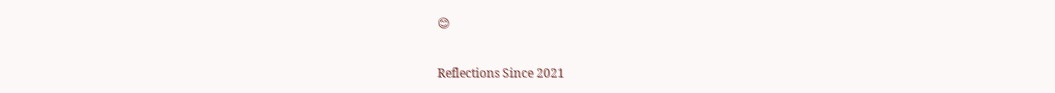😊


Reflections Since 2021